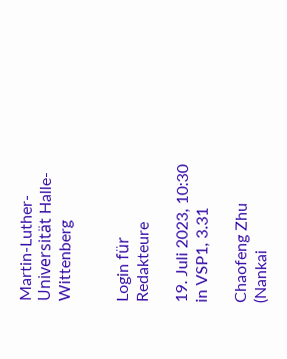Martin-Luther-Universität Halle-Wittenberg


Login für Redakteure

19. Juli 2023, 10:30 in VSP1, 3.31

Chaofeng Zhu (Nankai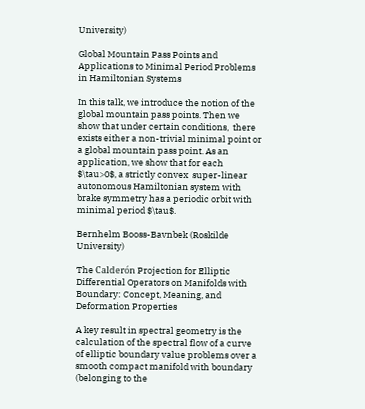University)

Global Mountain Pass Points and Applications to Minimal Period Problems in Hamiltonian Systems

In this talk, we introduce the notion of the global mountain pass points. Then we show that under certain conditions,  there exists either a non-trivial minimal point or a global mountain pass point. As an application, we show that for each $\tau>0$, a strictly convex  super-linear autonomous Hamiltonian system with brake symmetry has a periodic orbit with minimal period $\tau$.

Bernhelm Booss-Bavnbek (Roskilde University)

The Calderón Projection for Elliptic Differential Operators on Manifolds with Boundary: Concept, Meaning, and Deformation Properties

A key result in spectral geometry is the calculation of the spectral flow of a curve of elliptic boundary value problems over a smooth compact manifold with boundary (belonging to the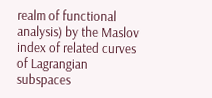realm of functional analysis) by the Maslov index of related curves of Lagrangian subspaces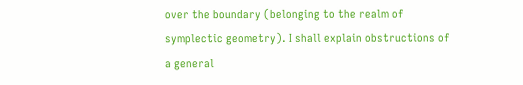over the boundary (belonging to the realm of symplectic geometry). I shall explain obstructions of a general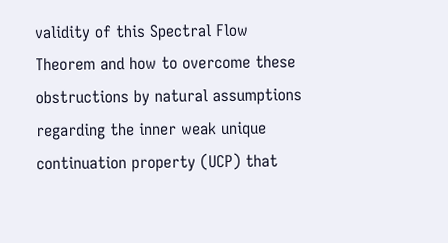validity of this Spectral Flow Theorem and how to overcome these obstructions by natural assumptions regarding the inner weak unique continuation property (UCP) that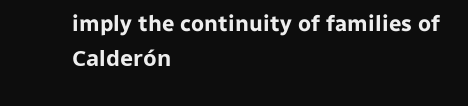imply the continuity of families of Calderón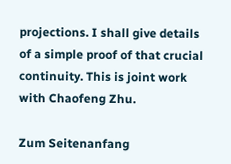projections. I shall give details of a simple proof of that crucial continuity. This is joint work with Chaofeng Zhu.

Zum Seitenanfang